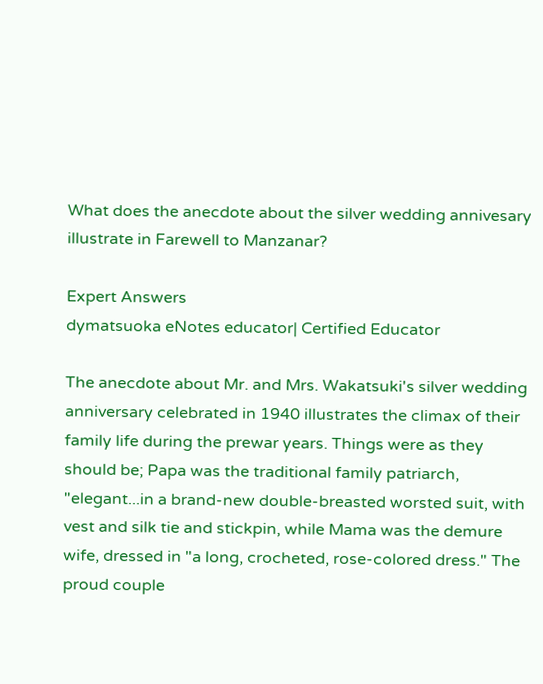What does the anecdote about the silver wedding annivesary illustrate in Farewell to Manzanar?

Expert Answers
dymatsuoka eNotes educator| Certified Educator

The anecdote about Mr. and Mrs. Wakatsuki's silver wedding anniversary celebrated in 1940 illustrates the climax of their family life during the prewar years. Things were as they should be; Papa was the traditional family patriarch, "elegant...in a brand-new double-breasted worsted suit, with vest and silk tie and stickpin, while Mama was the demure wife, dressed in "a long, crocheted, rose-colored dress." The proud couple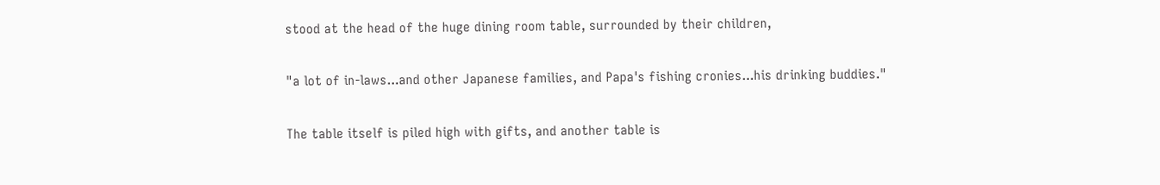stood at the head of the huge dining room table, surrounded by their children,

"a lot of in-laws...and other Japanese families, and Papa's fishing cronies...his drinking buddies."

The table itself is piled high with gifts, and another table is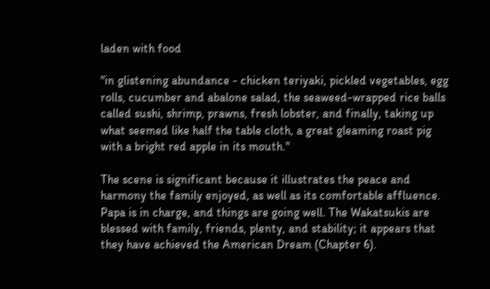laden with food

"in glistening abundance - chicken teriyaki, pickled vegetables, egg rolls, cucumber and abalone salad, the seaweed-wrapped rice balls called sushi, shrimp, prawns, fresh lobster, and finally, taking up what seemed like half the table cloth, a great gleaming roast pig with a bright red apple in its mouth."

The scene is significant because it illustrates the peace and harmony the family enjoyed, as well as its comfortable affluence. Papa is in charge, and things are going well. The Wakatsukis are blessed with family, friends, plenty, and stability; it appears that they have achieved the American Dream (Chapter 6).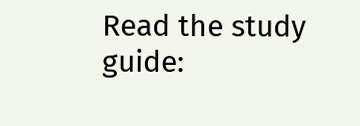Read the study guide: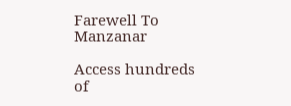Farewell To Manzanar

Access hundreds of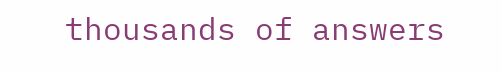thousands of answers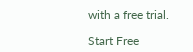with a free trial.

Start Free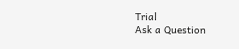Trial
Ask a Question